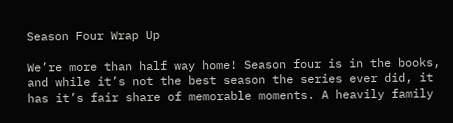Season Four Wrap Up

We’re more than half way home! Season four is in the books, and while it’s not the best season the series ever did, it has it’s fair share of memorable moments. A heavily family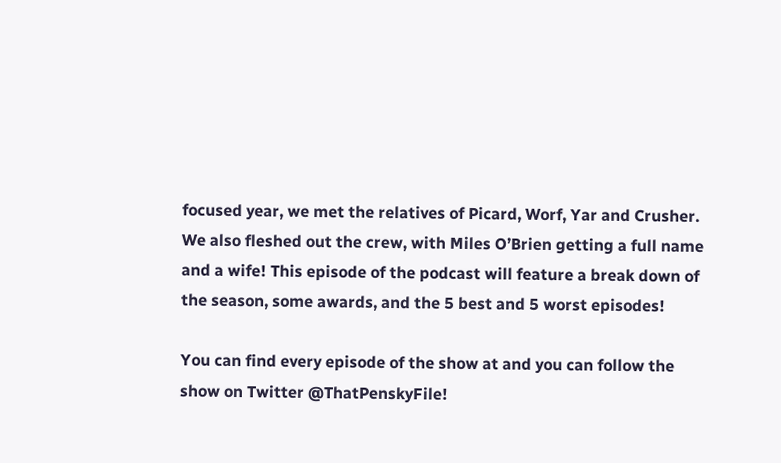focused year, we met the relatives of Picard, Worf, Yar and Crusher. We also fleshed out the crew, with Miles O’Brien getting a full name and a wife! This episode of the podcast will feature a break down of the season, some awards, and the 5 best and 5 worst episodes!

You can find every episode of the show at and you can follow the show on Twitter @ThatPenskyFile!